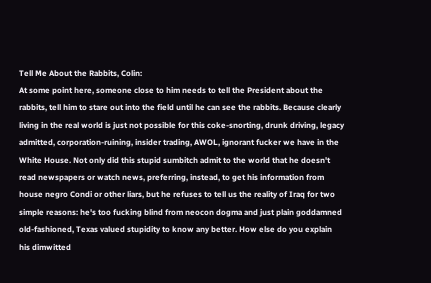Tell Me About the Rabbits, Colin:
At some point here, someone close to him needs to tell the President about the rabbits, tell him to stare out into the field until he can see the rabbits. Because clearly living in the real world is just not possible for this coke-snorting, drunk driving, legacy admitted, corporation-ruining, insider trading, AWOL, ignorant fucker we have in the White House. Not only did this stupid sumbitch admit to the world that he doesn't read newspapers or watch news, preferring, instead, to get his information from house negro Condi or other liars, but he refuses to tell us the reality of Iraq for two simple reasons: he's too fucking blind from neocon dogma and just plain goddamned old-fashioned, Texas valued stupidity to know any better. How else do you explain his dimwitted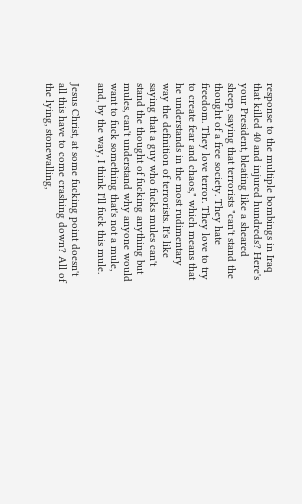response to the multiple bombings in Iraq that killed 40 and injured hundreds? Here's your President, bleating like a sheared sheep, saying that terrorists "can't stand the thought of a free society. They hate freedom. They love terror. They love to try to create fear and chaos," which means that he understands in the most rudimentary way the definition of terrorists. It's like saying that a guy who fucks mules can't stand the thought of fucking anything but mules, can't understand why anyone would want to fuck something that's not a mule, and, by the way, I think I'll fuck this mule.

Jesus Christ, at some fucking point doesn't all this have to come crashing down? All of the lying, stonewalling,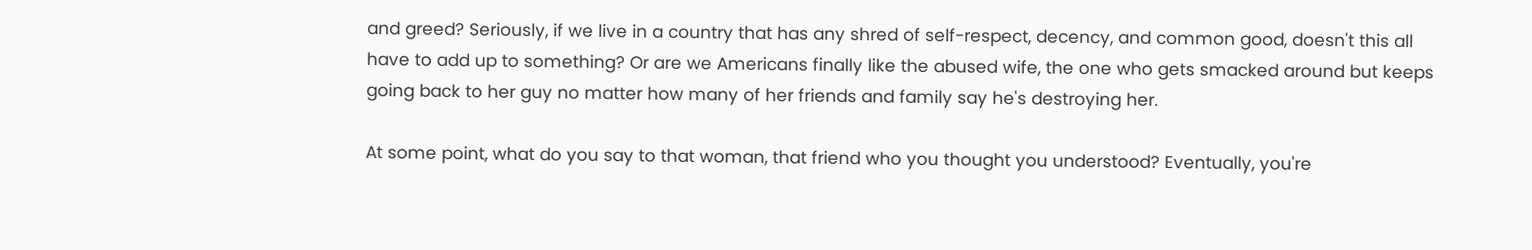and greed? Seriously, if we live in a country that has any shred of self-respect, decency, and common good, doesn't this all have to add up to something? Or are we Americans finally like the abused wife, the one who gets smacked around but keeps going back to her guy no matter how many of her friends and family say he's destroying her.

At some point, what do you say to that woman, that friend who you thought you understood? Eventually, you're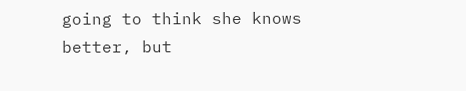going to think she knows better, but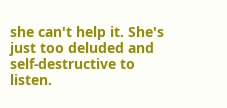she can't help it. She's just too deluded and self-destructive to listen.